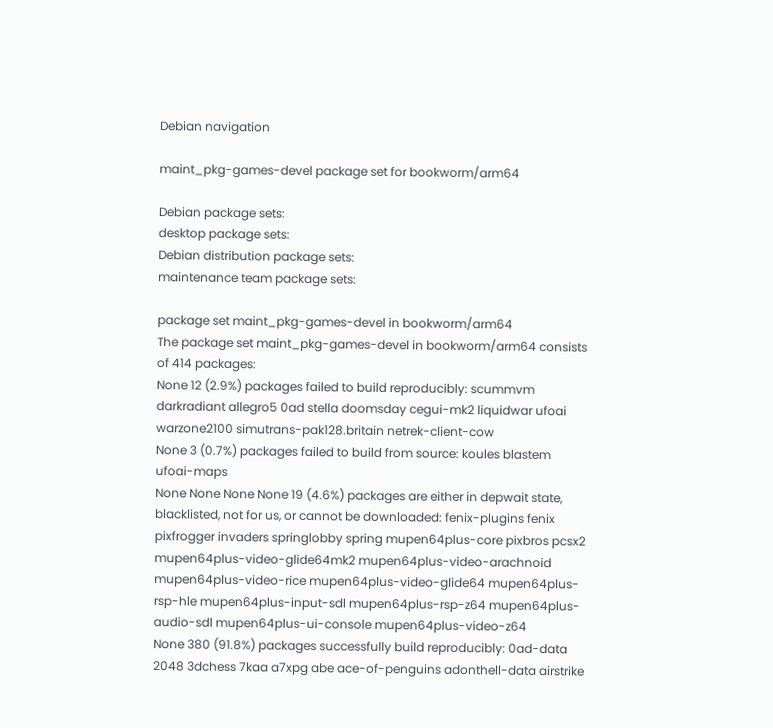Debian navigation

maint_pkg-games-devel package set for bookworm/arm64

Debian package sets:
desktop package sets:
Debian distribution package sets:
maintenance team package sets:

package set maint_pkg-games-devel in bookworm/arm64
The package set maint_pkg-games-devel in bookworm/arm64 consists of 414 packages:
None 12 (2.9%) packages failed to build reproducibly: scummvm darkradiant allegro5 0ad stella doomsday cegui-mk2 liquidwar ufoai warzone2100 simutrans-pak128.britain netrek-client-cow
None 3 (0.7%) packages failed to build from source: koules blastem ufoai-maps
None None None None 19 (4.6%) packages are either in depwait state, blacklisted, not for us, or cannot be downloaded: fenix-plugins fenix pixfrogger invaders springlobby spring mupen64plus-core pixbros pcsx2 mupen64plus-video-glide64mk2 mupen64plus-video-arachnoid mupen64plus-video-rice mupen64plus-video-glide64 mupen64plus-rsp-hle mupen64plus-input-sdl mupen64plus-rsp-z64 mupen64plus-audio-sdl mupen64plus-ui-console mupen64plus-video-z64
None 380 (91.8%) packages successfully build reproducibly: 0ad-data 2048 3dchess 7kaa a7xpg abe ace-of-penguins adonthell-data airstrike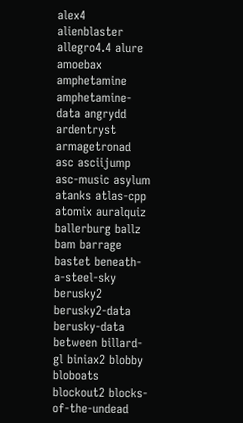alex4 alienblaster allegro4.4 alure amoebax amphetamine amphetamine-data angrydd ardentryst armagetronad asc asciijump asc-music asylum atanks atlas-cpp atomix auralquiz ballerburg ballz bam barrage bastet beneath-a-steel-sky berusky2 berusky2-data berusky-data between billard-gl biniax2 blobby bloboats blockout2 blocks-of-the-undead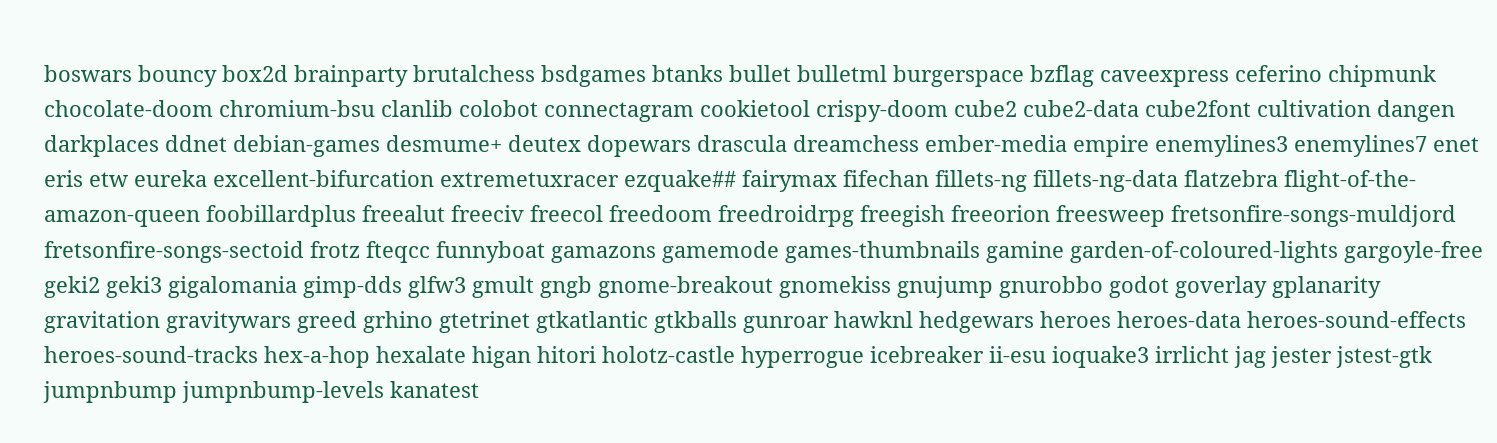boswars bouncy box2d brainparty brutalchess bsdgames btanks bullet bulletml burgerspace bzflag caveexpress ceferino chipmunk chocolate-doom chromium-bsu clanlib colobot connectagram cookietool crispy-doom cube2 cube2-data cube2font cultivation dangen darkplaces ddnet debian-games desmume+ deutex dopewars drascula dreamchess ember-media empire enemylines3 enemylines7 enet eris etw eureka excellent-bifurcation extremetuxracer ezquake## fairymax fifechan fillets-ng fillets-ng-data flatzebra flight-of-the-amazon-queen foobillardplus freealut freeciv freecol freedoom freedroidrpg freegish freeorion freesweep fretsonfire-songs-muldjord fretsonfire-songs-sectoid frotz fteqcc funnyboat gamazons gamemode games-thumbnails gamine garden-of-coloured-lights gargoyle-free geki2 geki3 gigalomania gimp-dds glfw3 gmult gngb gnome-breakout gnomekiss gnujump gnurobbo godot goverlay gplanarity gravitation gravitywars greed grhino gtetrinet gtkatlantic gtkballs gunroar hawknl hedgewars heroes heroes-data heroes-sound-effects heroes-sound-tracks hex-a-hop hexalate higan hitori holotz-castle hyperrogue icebreaker ii-esu ioquake3 irrlicht jag jester jstest-gtk jumpnbump jumpnbump-levels kanatest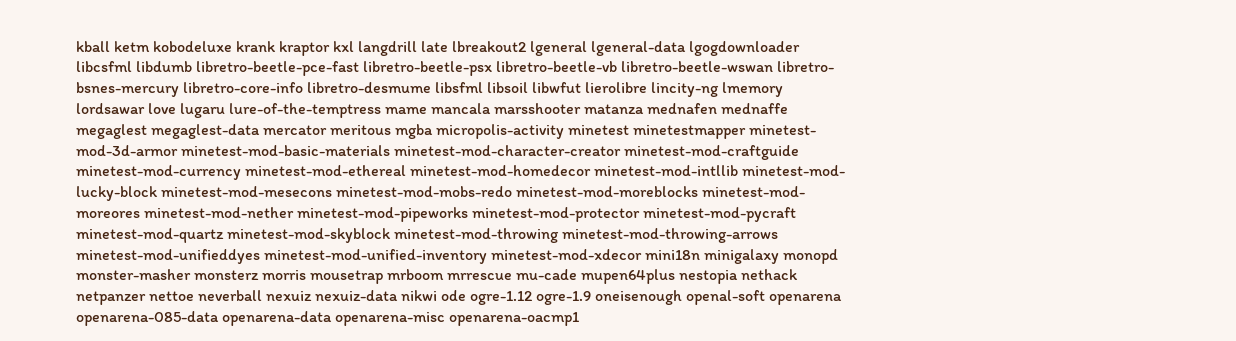kball ketm kobodeluxe krank kraptor kxl langdrill late lbreakout2 lgeneral lgeneral-data lgogdownloader libcsfml libdumb libretro-beetle-pce-fast libretro-beetle-psx libretro-beetle-vb libretro-beetle-wswan libretro-bsnes-mercury libretro-core-info libretro-desmume libsfml libsoil libwfut lierolibre lincity-ng lmemory lordsawar love lugaru lure-of-the-temptress mame mancala marsshooter matanza mednafen mednaffe megaglest megaglest-data mercator meritous mgba micropolis-activity minetest minetestmapper minetest-mod-3d-armor minetest-mod-basic-materials minetest-mod-character-creator minetest-mod-craftguide minetest-mod-currency minetest-mod-ethereal minetest-mod-homedecor minetest-mod-intllib minetest-mod-lucky-block minetest-mod-mesecons minetest-mod-mobs-redo minetest-mod-moreblocks minetest-mod-moreores minetest-mod-nether minetest-mod-pipeworks minetest-mod-protector minetest-mod-pycraft minetest-mod-quartz minetest-mod-skyblock minetest-mod-throwing minetest-mod-throwing-arrows minetest-mod-unifieddyes minetest-mod-unified-inventory minetest-mod-xdecor mini18n minigalaxy monopd monster-masher monsterz morris mousetrap mrboom mrrescue mu-cade mupen64plus nestopia nethack netpanzer nettoe neverball nexuiz nexuiz-data nikwi ode ogre-1.12 ogre-1.9 oneisenough openal-soft openarena openarena-085-data openarena-data openarena-misc openarena-oacmp1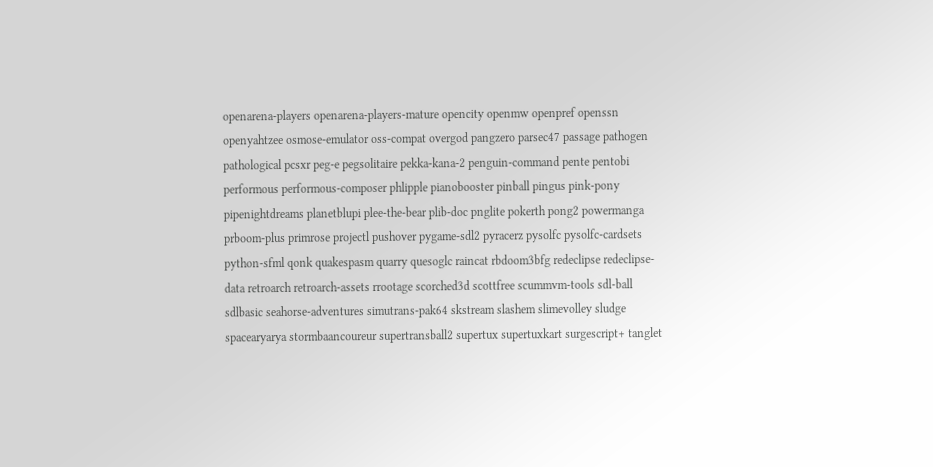openarena-players openarena-players-mature opencity openmw openpref openssn openyahtzee osmose-emulator oss-compat overgod pangzero parsec47 passage pathogen pathological pcsxr peg-e pegsolitaire pekka-kana-2 penguin-command pente pentobi performous performous-composer phlipple pianobooster pinball pingus pink-pony pipenightdreams planetblupi plee-the-bear plib-doc pnglite pokerth pong2 powermanga prboom-plus primrose projectl pushover pygame-sdl2 pyracerz pysolfc pysolfc-cardsets python-sfml qonk quakespasm quarry quesoglc raincat rbdoom3bfg redeclipse redeclipse-data retroarch retroarch-assets rrootage scorched3d scottfree scummvm-tools sdl-ball sdlbasic seahorse-adventures simutrans-pak64 skstream slashem slimevolley sludge spacearyarya stormbaancoureur supertransball2 supertux supertuxkart surgescript+ tanglet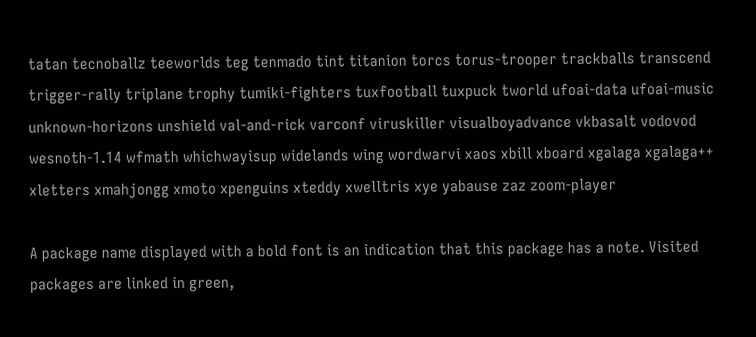tatan tecnoballz teeworlds teg tenmado tint titanion torcs torus-trooper trackballs transcend trigger-rally triplane trophy tumiki-fighters tuxfootball tuxpuck tworld ufoai-data ufoai-music unknown-horizons unshield val-and-rick varconf viruskiller visualboyadvance vkbasalt vodovod wesnoth-1.14 wfmath whichwayisup widelands wing wordwarvi xaos xbill xboard xgalaga xgalaga++ xletters xmahjongg xmoto xpenguins xteddy xwelltris xye yabause zaz zoom-player

A package name displayed with a bold font is an indication that this package has a note. Visited packages are linked in green,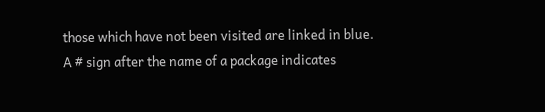those which have not been visited are linked in blue.
A # sign after the name of a package indicates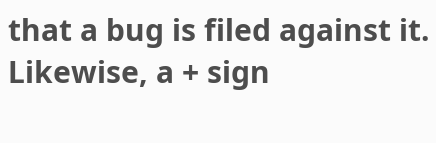that a bug is filed against it. Likewise, a + sign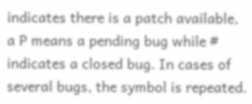indicates there is a patch available, a P means a pending bug while # indicates a closed bug. In cases of several bugs, the symbol is repeated.